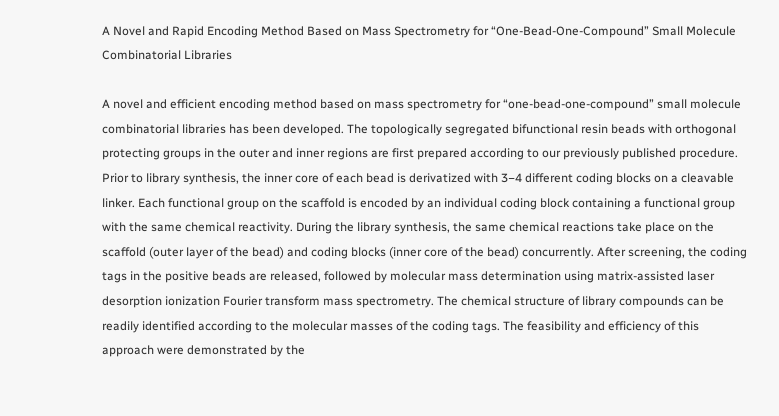A Novel and Rapid Encoding Method Based on Mass Spectrometry for “One-Bead-One-Compound” Small Molecule Combinatorial Libraries

A novel and efficient encoding method based on mass spectrometry for “one-bead-one-compound” small molecule combinatorial libraries has been developed. The topologically segregated bifunctional resin beads with orthogonal protecting groups in the outer and inner regions are first prepared according to our previously published procedure. Prior to library synthesis, the inner core of each bead is derivatized with 3−4 different coding blocks on a cleavable linker. Each functional group on the scaffold is encoded by an individual coding block containing a functional group with the same chemical reactivity. During the library synthesis, the same chemical reactions take place on the scaffold (outer layer of the bead) and coding blocks (inner core of the bead) concurrently. After screening, the coding tags in the positive beads are released, followed by molecular mass determination using matrix-assisted laser desorption ionization Fourier transform mass spectrometry. The chemical structure of library compounds can be readily identified according to the molecular masses of the coding tags. The feasibility and efficiency of this approach were demonstrated by the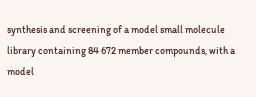synthesis and screening of a model small molecule library containing 84 672 member compounds, with a model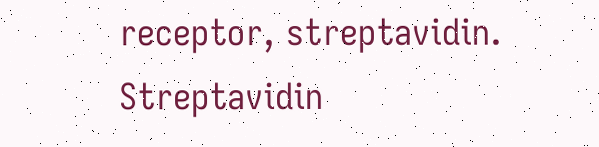receptor, streptavidin. Streptavidin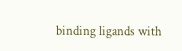binding ligands with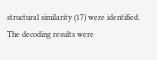structural similarity (17) were identified. The decoding results were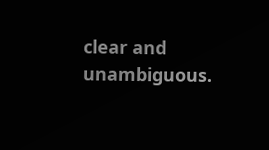clear and unambiguous.